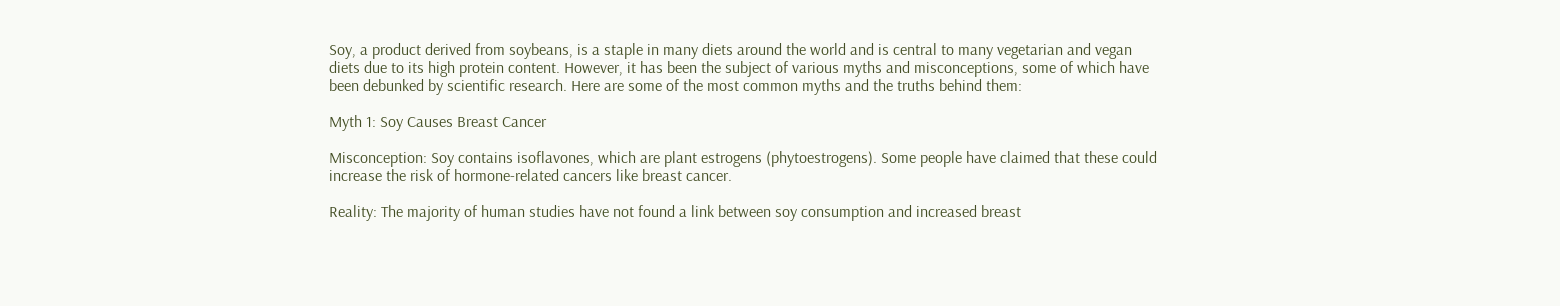Soy, a product derived from soybeans, is a staple in many diets around the world and is central to many vegetarian and vegan diets due to its high protein content. However, it has been the subject of various myths and misconceptions, some of which have been debunked by scientific research. Here are some of the most common myths and the truths behind them:

Myth 1: Soy Causes Breast Cancer

Misconception: Soy contains isoflavones, which are plant estrogens (phytoestrogens). Some people have claimed that these could increase the risk of hormone-related cancers like breast cancer.

Reality: The majority of human studies have not found a link between soy consumption and increased breast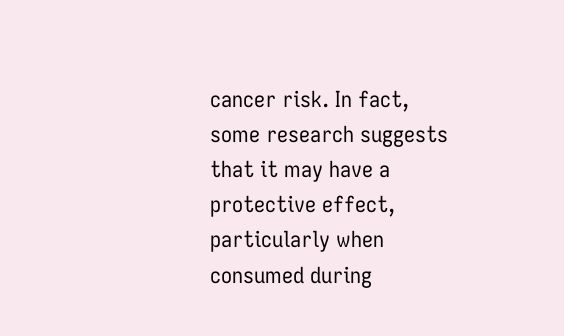cancer risk. In fact, some research suggests that it may have a protective effect, particularly when consumed during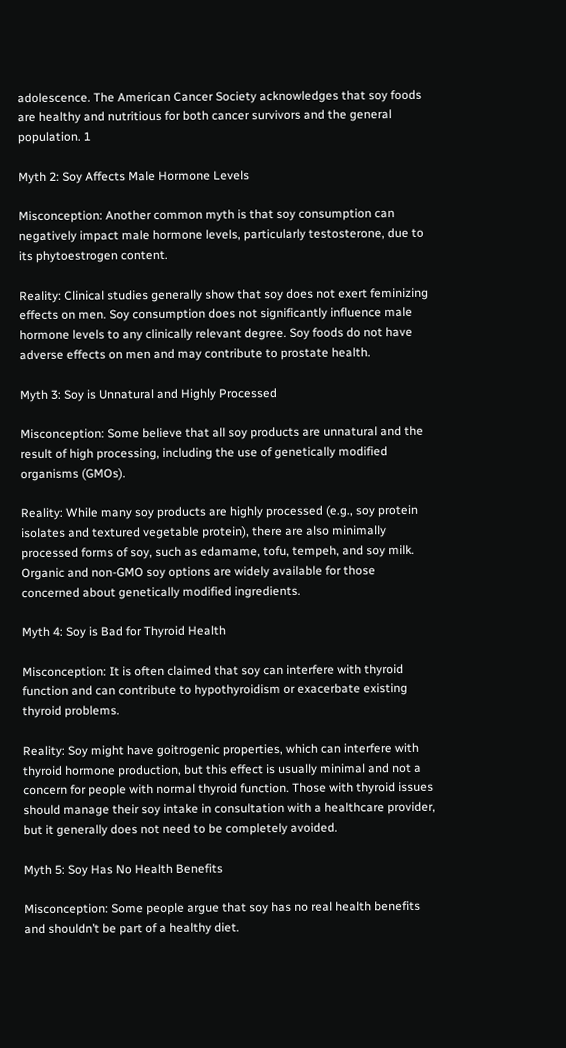adolescence. The American Cancer Society acknowledges that soy foods are healthy and nutritious for both cancer survivors and the general population. 1

Myth 2: Soy Affects Male Hormone Levels

Misconception: Another common myth is that soy consumption can negatively impact male hormone levels, particularly testosterone, due to its phytoestrogen content.

Reality: Clinical studies generally show that soy does not exert feminizing effects on men. Soy consumption does not significantly influence male hormone levels to any clinically relevant degree. Soy foods do not have adverse effects on men and may contribute to prostate health.

Myth 3: Soy is Unnatural and Highly Processed

Misconception: Some believe that all soy products are unnatural and the result of high processing, including the use of genetically modified organisms (GMOs).

Reality: While many soy products are highly processed (e.g., soy protein isolates and textured vegetable protein), there are also minimally processed forms of soy, such as edamame, tofu, tempeh, and soy milk. Organic and non-GMO soy options are widely available for those concerned about genetically modified ingredients.

Myth 4: Soy is Bad for Thyroid Health

Misconception: It is often claimed that soy can interfere with thyroid function and can contribute to hypothyroidism or exacerbate existing thyroid problems.

Reality: Soy might have goitrogenic properties, which can interfere with thyroid hormone production, but this effect is usually minimal and not a concern for people with normal thyroid function. Those with thyroid issues should manage their soy intake in consultation with a healthcare provider, but it generally does not need to be completely avoided.

Myth 5: Soy Has No Health Benefits

Misconception: Some people argue that soy has no real health benefits and shouldn’t be part of a healthy diet.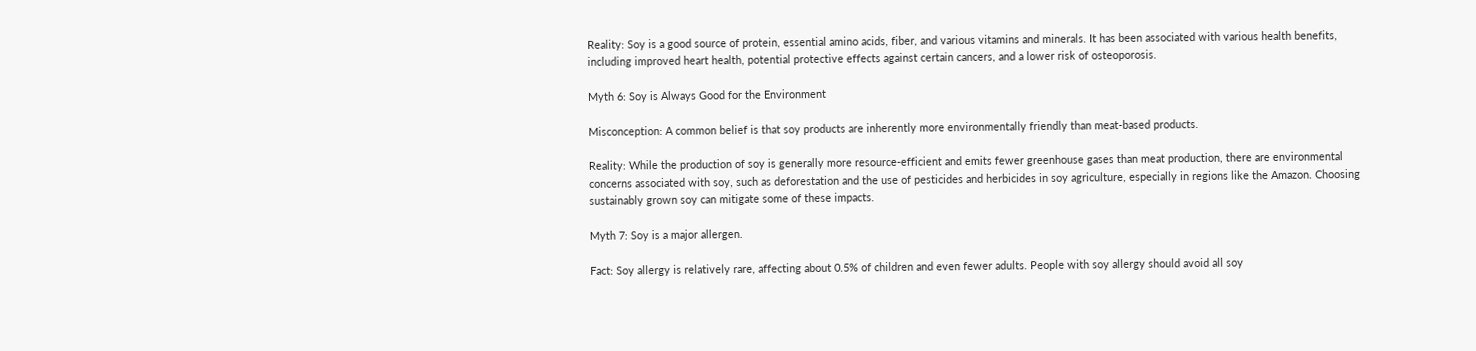Reality: Soy is a good source of protein, essential amino acids, fiber, and various vitamins and minerals. It has been associated with various health benefits, including improved heart health, potential protective effects against certain cancers, and a lower risk of osteoporosis.

Myth 6: Soy is Always Good for the Environment

Misconception: A common belief is that soy products are inherently more environmentally friendly than meat-based products.

Reality: While the production of soy is generally more resource-efficient and emits fewer greenhouse gases than meat production, there are environmental concerns associated with soy, such as deforestation and the use of pesticides and herbicides in soy agriculture, especially in regions like the Amazon. Choosing sustainably grown soy can mitigate some of these impacts.

Myth 7: Soy is a major allergen.

Fact: Soy allergy is relatively rare, affecting about 0.5% of children and even fewer adults. People with soy allergy should avoid all soy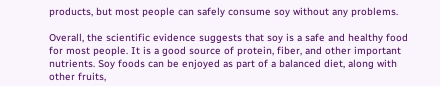products, but most people can safely consume soy without any problems.

Overall, the scientific evidence suggests that soy is a safe and healthy food for most people. It is a good source of protein, fiber, and other important nutrients. Soy foods can be enjoyed as part of a balanced diet, along with other fruits,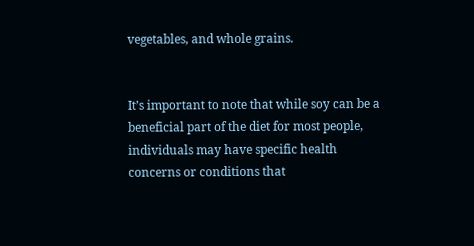vegetables, and whole grains.


It’s important to note that while soy can be a beneficial part of the diet for most people, individuals may have specific health concerns or conditions that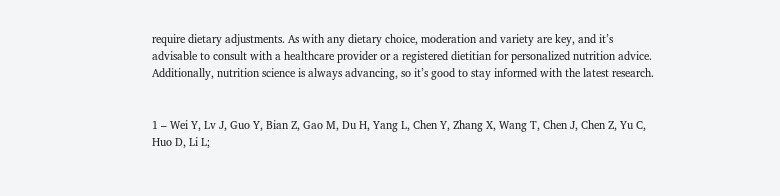require dietary adjustments. As with any dietary choice, moderation and variety are key, and it’s advisable to consult with a healthcare provider or a registered dietitian for personalized nutrition advice. Additionally, nutrition science is always advancing, so it’s good to stay informed with the latest research.


1 – Wei Y, Lv J, Guo Y, Bian Z, Gao M, Du H, Yang L, Chen Y, Zhang X, Wang T, Chen J, Chen Z, Yu C, Huo D, Li L;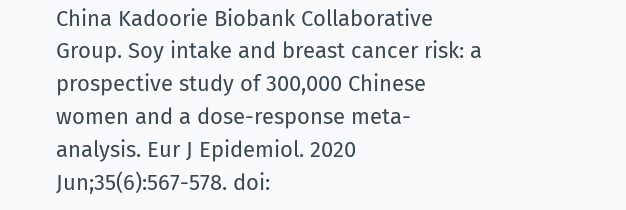China Kadoorie Biobank Collaborative Group. Soy intake and breast cancer risk: a prospective study of 300,000 Chinese women and a dose-response meta-analysis. Eur J Epidemiol. 2020 Jun;35(6):567-578. doi: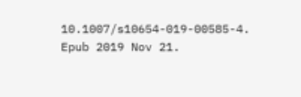10.1007/s10654-019-00585-4. Epub 2019 Nov 21.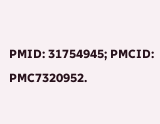PMID: 31754945; PMCID: PMC7320952.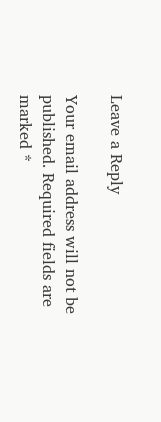Leave a Reply

Your email address will not be published. Required fields are marked *